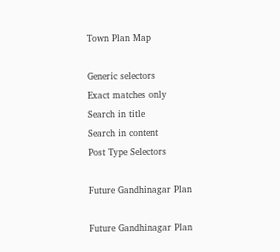Town Plan Map

Generic selectors
Exact matches only
Search in title
Search in content
Post Type Selectors

Future Gandhinagar Plan

Future Gandhinagar Plan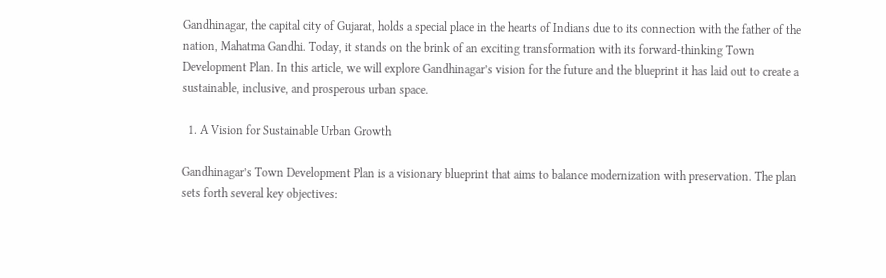Gandhinagar, the capital city of Gujarat, holds a special place in the hearts of Indians due to its connection with the father of the nation, Mahatma Gandhi. Today, it stands on the brink of an exciting transformation with its forward-thinking Town Development Plan. In this article, we will explore Gandhinagar’s vision for the future and the blueprint it has laid out to create a sustainable, inclusive, and prosperous urban space.

  1. A Vision for Sustainable Urban Growth

Gandhinagar’s Town Development Plan is a visionary blueprint that aims to balance modernization with preservation. The plan sets forth several key objectives: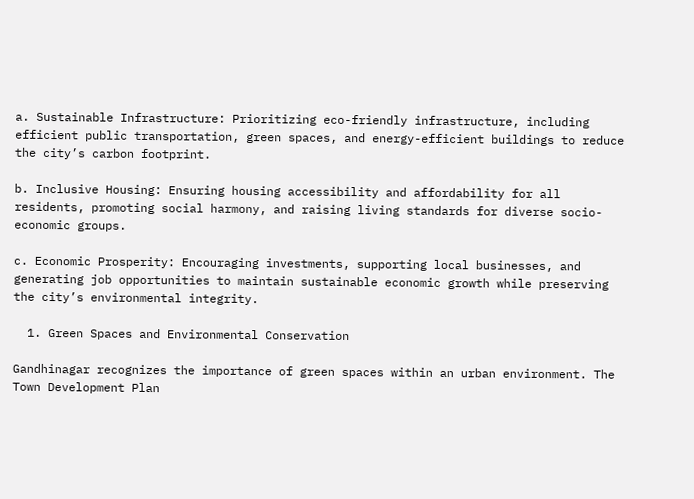a. Sustainable Infrastructure: Prioritizing eco-friendly infrastructure, including efficient public transportation, green spaces, and energy-efficient buildings to reduce the city’s carbon footprint.

b. Inclusive Housing: Ensuring housing accessibility and affordability for all residents, promoting social harmony, and raising living standards for diverse socio-economic groups.

c. Economic Prosperity: Encouraging investments, supporting local businesses, and generating job opportunities to maintain sustainable economic growth while preserving the city’s environmental integrity.

  1. Green Spaces and Environmental Conservation

Gandhinagar recognizes the importance of green spaces within an urban environment. The Town Development Plan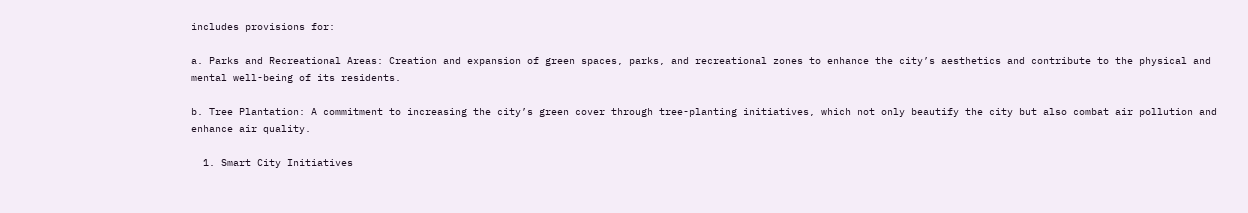includes provisions for:

a. Parks and Recreational Areas: Creation and expansion of green spaces, parks, and recreational zones to enhance the city’s aesthetics and contribute to the physical and mental well-being of its residents.

b. Tree Plantation: A commitment to increasing the city’s green cover through tree-planting initiatives, which not only beautify the city but also combat air pollution and enhance air quality.

  1. Smart City Initiatives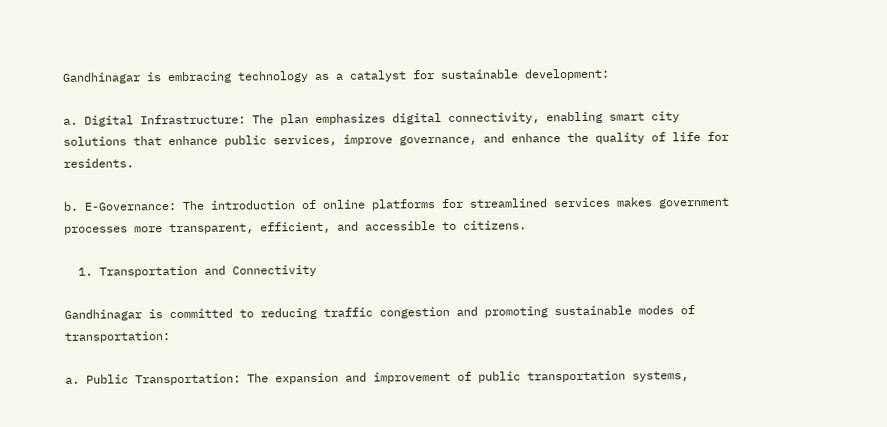Gandhinagar is embracing technology as a catalyst for sustainable development:

a. Digital Infrastructure: The plan emphasizes digital connectivity, enabling smart city solutions that enhance public services, improve governance, and enhance the quality of life for residents.

b. E-Governance: The introduction of online platforms for streamlined services makes government processes more transparent, efficient, and accessible to citizens.

  1. Transportation and Connectivity

Gandhinagar is committed to reducing traffic congestion and promoting sustainable modes of transportation:

a. Public Transportation: The expansion and improvement of public transportation systems,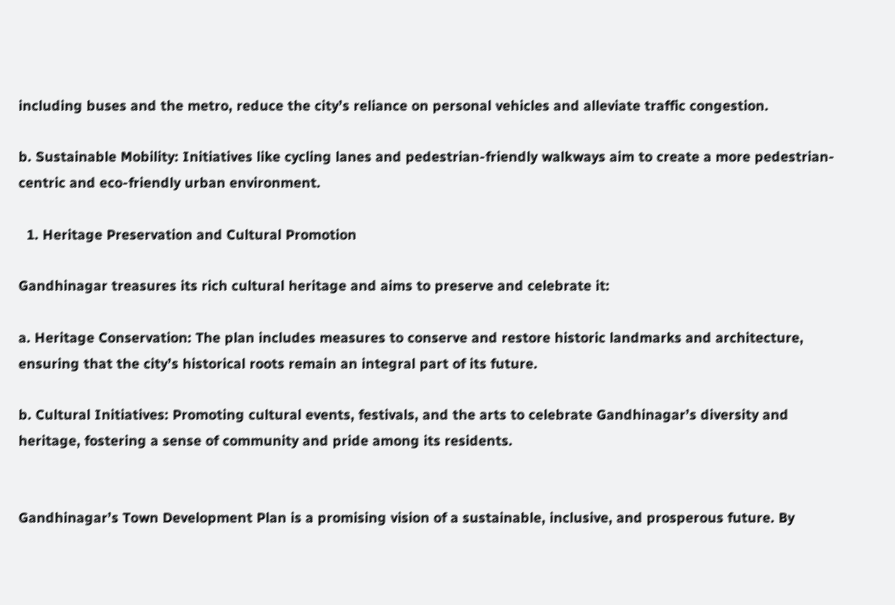including buses and the metro, reduce the city’s reliance on personal vehicles and alleviate traffic congestion.

b. Sustainable Mobility: Initiatives like cycling lanes and pedestrian-friendly walkways aim to create a more pedestrian-centric and eco-friendly urban environment.

  1. Heritage Preservation and Cultural Promotion

Gandhinagar treasures its rich cultural heritage and aims to preserve and celebrate it:

a. Heritage Conservation: The plan includes measures to conserve and restore historic landmarks and architecture, ensuring that the city’s historical roots remain an integral part of its future.

b. Cultural Initiatives: Promoting cultural events, festivals, and the arts to celebrate Gandhinagar’s diversity and heritage, fostering a sense of community and pride among its residents.


Gandhinagar’s Town Development Plan is a promising vision of a sustainable, inclusive, and prosperous future. By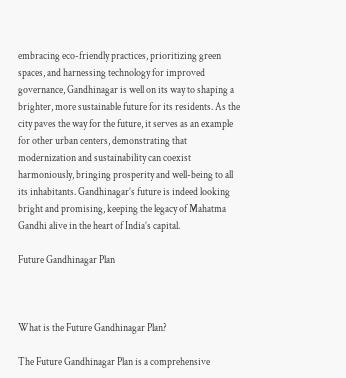embracing eco-friendly practices, prioritizing green spaces, and harnessing technology for improved governance, Gandhinagar is well on its way to shaping a brighter, more sustainable future for its residents. As the city paves the way for the future, it serves as an example for other urban centers, demonstrating that modernization and sustainability can coexist harmoniously, bringing prosperity and well-being to all its inhabitants. Gandhinagar’s future is indeed looking bright and promising, keeping the legacy of Mahatma Gandhi alive in the heart of India’s capital.

Future Gandhinagar Plan



What is the Future Gandhinagar Plan?

The Future Gandhinagar Plan is a comprehensive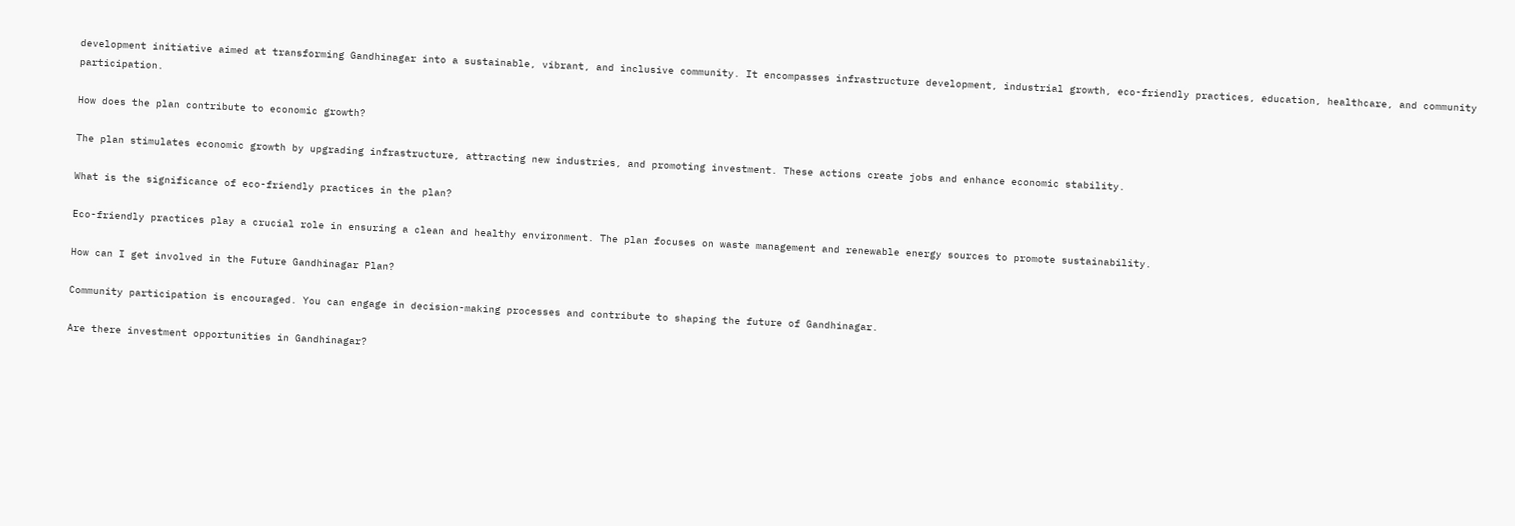development initiative aimed at transforming Gandhinagar into a sustainable, vibrant, and inclusive community. It encompasses infrastructure development, industrial growth, eco-friendly practices, education, healthcare, and community participation.

How does the plan contribute to economic growth?

The plan stimulates economic growth by upgrading infrastructure, attracting new industries, and promoting investment. These actions create jobs and enhance economic stability.

What is the significance of eco-friendly practices in the plan?

Eco-friendly practices play a crucial role in ensuring a clean and healthy environment. The plan focuses on waste management and renewable energy sources to promote sustainability.

How can I get involved in the Future Gandhinagar Plan?

Community participation is encouraged. You can engage in decision-making processes and contribute to shaping the future of Gandhinagar.

Are there investment opportunities in Gandhinagar?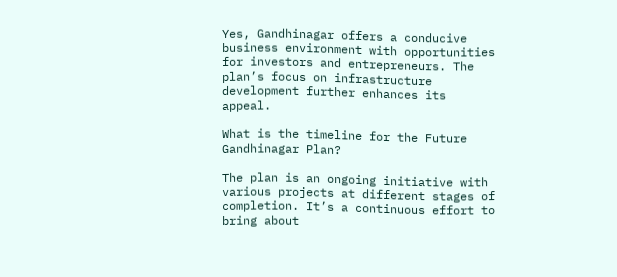Yes, Gandhinagar offers a conducive business environment with opportunities for investors and entrepreneurs. The plan’s focus on infrastructure development further enhances its appeal.

What is the timeline for the Future Gandhinagar Plan?

The plan is an ongoing initiative with various projects at different stages of completion. It’s a continuous effort to bring about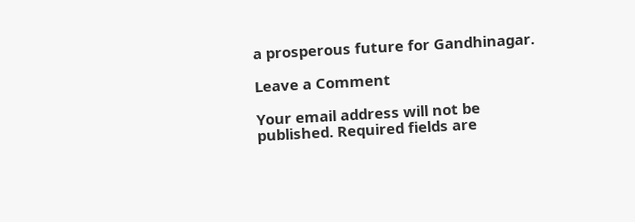a prosperous future for Gandhinagar.

Leave a Comment

Your email address will not be published. Required fields are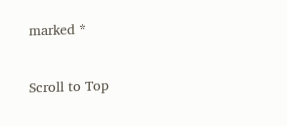marked *

Scroll to Top